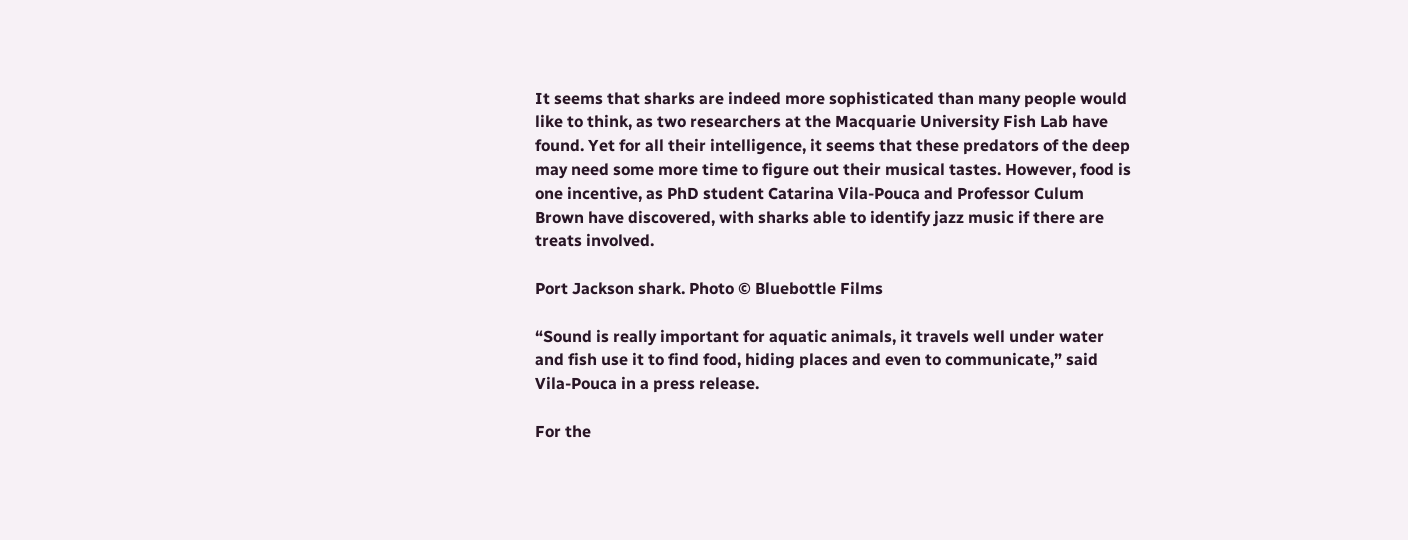It seems that sharks are indeed more sophisticated than many people would like to think, as two researchers at the Macquarie University Fish Lab have found. Yet for all their intelligence, it seems that these predators of the deep may need some more time to figure out their musical tastes. However, food is one incentive, as PhD student Catarina Vila-Pouca and Professor Culum Brown have discovered, with sharks able to identify jazz music if there are treats involved.

Port Jackson shark. Photo © Bluebottle Films

“Sound is really important for aquatic animals, it travels well under water and fish use it to find food, hiding places and even to communicate,” said Vila-Pouca in a press release.

For the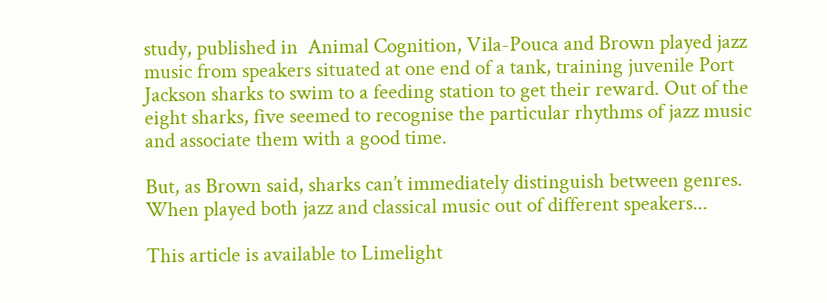study, published in  Animal Cognition, Vila-Pouca and Brown played jazz music from speakers situated at one end of a tank, training juvenile Port Jackson sharks to swim to a feeding station to get their reward. Out of the eight sharks, five seemed to recognise the particular rhythms of jazz music and associate them with a good time.

But, as Brown said, sharks can’t immediately distinguish between genres. When played both jazz and classical music out of different speakers...

This article is available to Limelight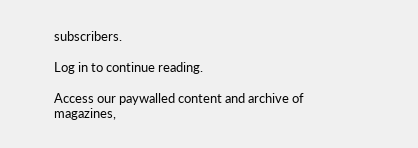subscribers.

Log in to continue reading.

Access our paywalled content and archive of magazines,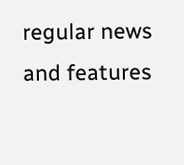regular news and features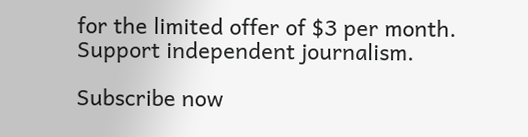for the limited offer of $3 per month. Support independent journalism.

Subscribe now